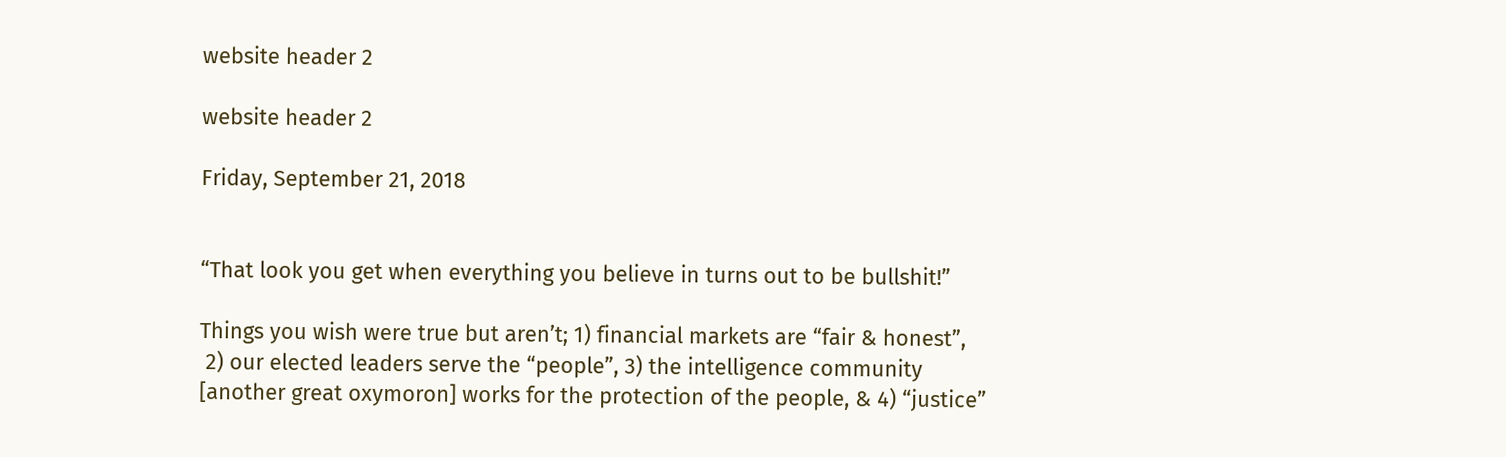website header 2

website header 2

Friday, September 21, 2018


“That look you get when everything you believe in turns out to be bullshit!”

Things you wish were true but aren’t; 1) financial markets are “fair & honest”,
 2) our elected leaders serve the “people”, 3) the intelligence community
[another great oxymoron] works for the protection of the people, & 4) “justice”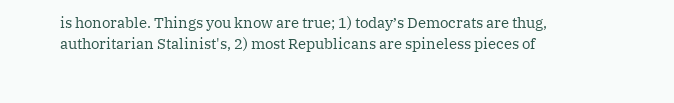is honorable. Things you know are true; 1) today’s Democrats are thug,
authoritarian Stalinist's, 2) most Republicans are spineless pieces of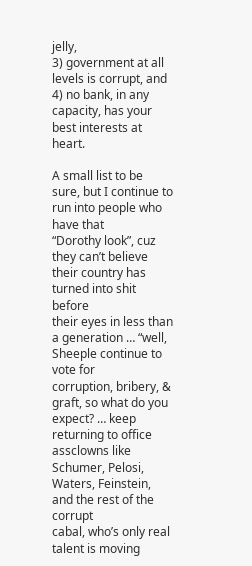jelly,
3) government at all levels is corrupt, and 4) no bank, in any capacity, has your
best interests at heart.

A small list to be sure, but I continue to run into people who have that
“Dorothy look”, cuz they can’t believe their country has turned into shit before
their eyes in less than a generation … “well, Sheeple continue to vote for
corruption, bribery, & graft, so what do you expect? … keep returning to office
assclowns like Schumer, Pelosi, Waters, Feinstein, and the rest of the corrupt
cabal, who’s only real talent is moving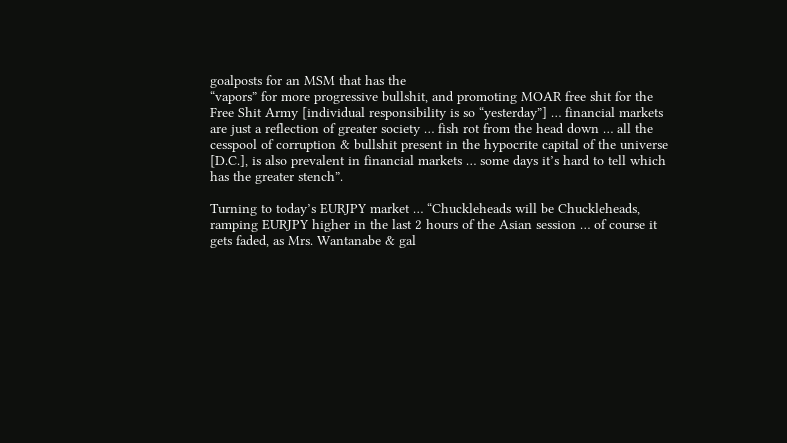goalposts for an MSM that has the
“vapors” for more progressive bullshit, and promoting MOAR free shit for the
Free Shit Army [individual responsibility is so “yesterday”] … financial markets
are just a reflection of greater society … fish rot from the head down … all the
cesspool of corruption & bullshit present in the hypocrite capital of the universe
[D.C.], is also prevalent in financial markets … some days it’s hard to tell which
has the greater stench”.

Turning to today’s EURJPY market … “Chuckleheads will be Chuckleheads,
ramping EURJPY higher in the last 2 hours of the Asian session … of course it
gets faded, as Mrs. Wantanabe & gal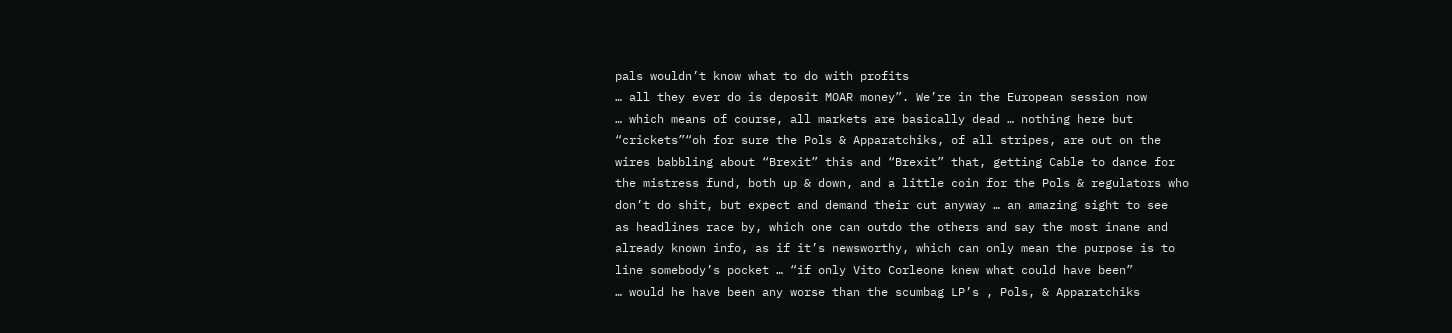pals wouldn’t know what to do with profits
… all they ever do is deposit MOAR money”. We’re in the European session now
… which means of course, all markets are basically dead … nothing here but
“crickets”“oh for sure the Pols & Apparatchiks, of all stripes, are out on the
wires babbling about “Brexit” this and “Brexit” that, getting Cable to dance for
the mistress fund, both up & down, and a little coin for the Pols & regulators who
don’t do shit, but expect and demand their cut anyway … an amazing sight to see
as headlines race by, which one can outdo the others and say the most inane and
already known info, as if it’s newsworthy, which can only mean the purpose is to
line somebody’s pocket … “if only Vito Corleone knew what could have been”
… would he have been any worse than the scumbag LP’s , Pols, & Apparatchiks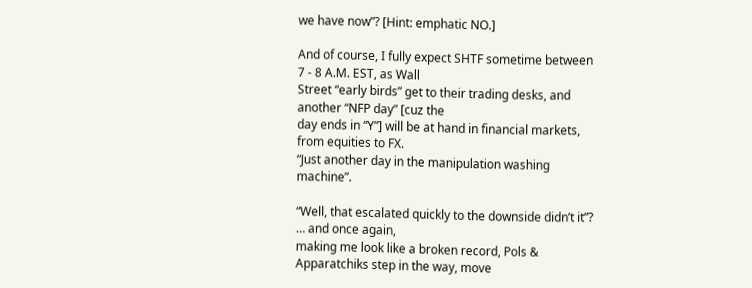we have now”? [Hint: emphatic NO.]

And of course, I fully expect SHTF sometime between 7 - 8 A.M. EST, as Wall
Street “early birds” get to their trading desks, and another “NFP day” [cuz the
day ends in “Y”] will be at hand in financial markets, from equities to FX.
“Just another day in the manipulation washing machine”.

“Well, that escalated quickly to the downside didn’t it”? … and once again,
making me look like a broken record, Pols & Apparatchiks step in the way, move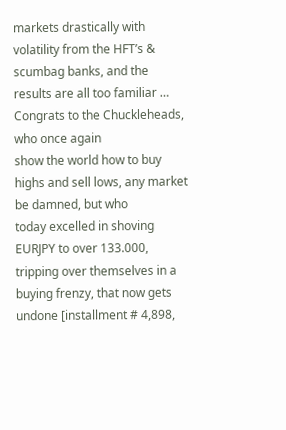markets drastically with volatility from the HFT’s & scumbag banks, and the
results are all too familiar … Congrats to the Chuckleheads, who once again
show the world how to buy highs and sell lows, any market be damned, but who
today excelled in shoving EURJPY to over 133.000, tripping over themselves in a
buying frenzy, that now gets undone [installment # 4,898,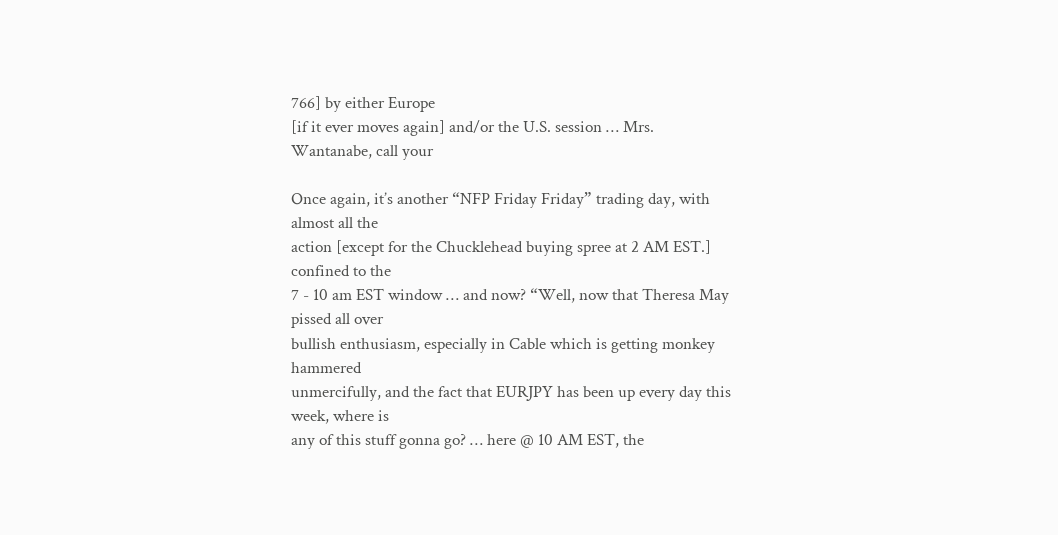766] by either Europe
[if it ever moves again] and/or the U.S. session … Mrs. Wantanabe, call your

Once again, it’s another “NFP Friday Friday” trading day, with almost all the
action [except for the Chucklehead buying spree at 2 AM EST.] confined to the
7 - 10 am EST window … and now? “Well, now that Theresa May pissed all over
bullish enthusiasm, especially in Cable which is getting monkey hammered
unmercifully, and the fact that EURJPY has been up every day this week, where is
any of this stuff gonna go? … here @ 10 AM EST, the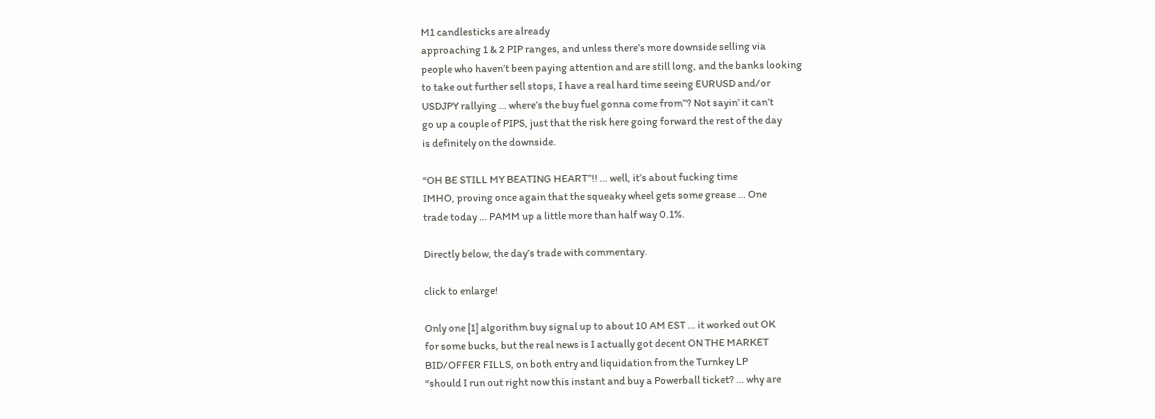M1 candlesticks are already
approaching 1 & 2 PIP ranges, and unless there’s more downside selling via
people who haven’t been paying attention and are still long, and the banks looking
to take out further sell stops, I have a real hard time seeing EURUSD and/or
USDJPY rallying … where’s the buy fuel gonna come from”? Not sayin’ it can’t
go up a couple of PIPS, just that the risk here going forward the rest of the day
is definitely on the downside.

“OH BE STILL MY BEATING HEART”!! … well, it’s about fucking time
IMHO, proving once again that the squeaky wheel gets some grease … One
trade today … PAMM up a little more than half way 0.1%.

Directly below, the day’s trade with commentary.

click to enlarge!

Only one [1] algorithm buy signal up to about 10 AM EST … it worked out OK
for some bucks, but the real news is I actually got decent ON THE MARKET
BID/OFFER FILLS, on both entry and liquidation from the Turnkey LP
“should I run out right now this instant and buy a Powerball ticket? … why are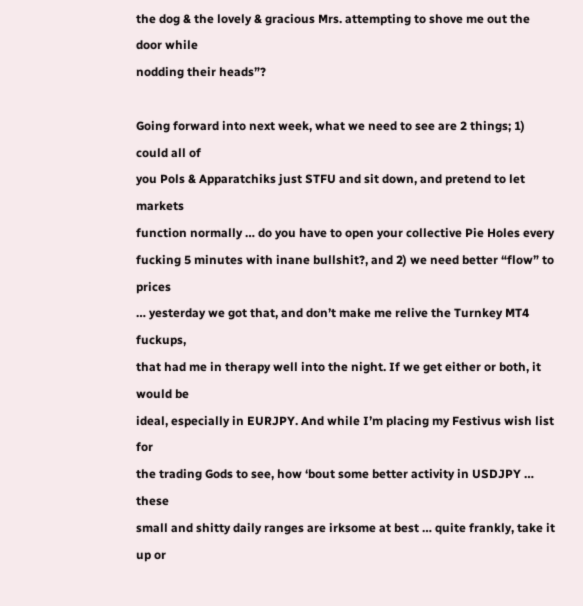the dog & the lovely & gracious Mrs. attempting to shove me out the door while
nodding their heads”?

Going forward into next week, what we need to see are 2 things; 1) could all of
you Pols & Apparatchiks just STFU and sit down, and pretend to let markets
function normally … do you have to open your collective Pie Holes every
fucking 5 minutes with inane bullshit?, and 2) we need better “flow” to prices
… yesterday we got that, and don’t make me relive the Turnkey MT4 fuckups,
that had me in therapy well into the night. If we get either or both, it would be
ideal, especially in EURJPY. And while I’m placing my Festivus wish list for
the trading Gods to see, how ‘bout some better activity in USDJPY … these
small and shitty daily ranges are irksome at best … quite frankly, take it up or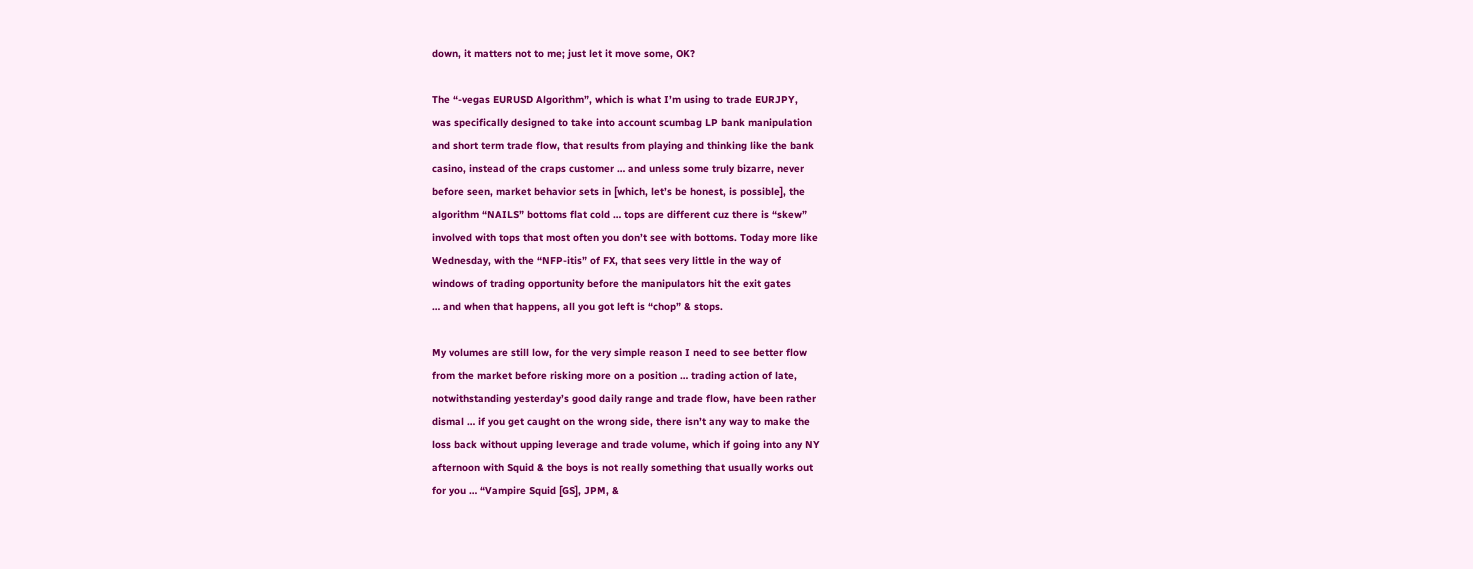down, it matters not to me; just let it move some, OK?

The “-vegas EURUSD Algorithm”, which is what I’m using to trade EURJPY,
was specifically designed to take into account scumbag LP bank manipulation
and short term trade flow, that results from playing and thinking like the bank
casino, instead of the craps customer … and unless some truly bizarre, never
before seen, market behavior sets in [which, let’s be honest, is possible], the
algorithm “NAILS” bottoms flat cold … tops are different cuz there is “skew”
involved with tops that most often you don’t see with bottoms. Today more like
Wednesday, with the “NFP-itis” of FX, that sees very little in the way of
windows of trading opportunity before the manipulators hit the exit gates
… and when that happens, all you got left is “chop” & stops.

My volumes are still low, for the very simple reason I need to see better flow
from the market before risking more on a position … trading action of late,
notwithstanding yesterday’s good daily range and trade flow, have been rather
dismal … if you get caught on the wrong side, there isn’t any way to make the
loss back without upping leverage and trade volume, which if going into any NY
afternoon with Squid & the boys is not really something that usually works out
for you … “Vampire Squid [GS], JPM, &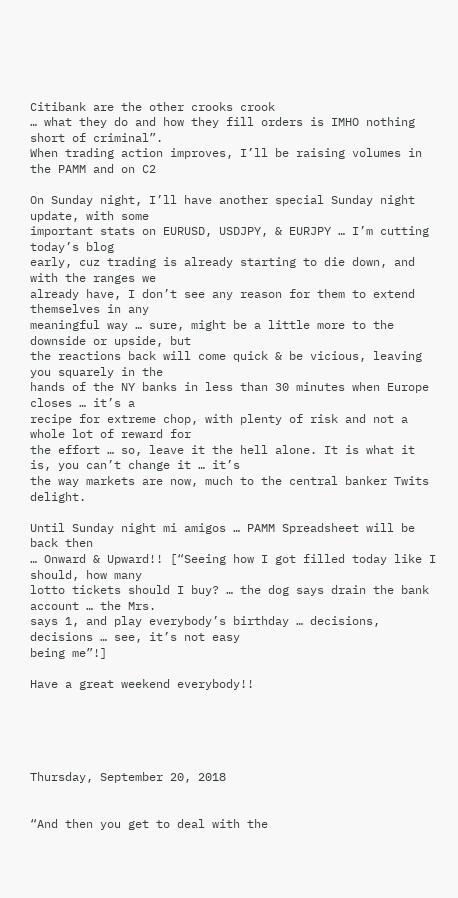Citibank are the other crooks crook
… what they do and how they fill orders is IMHO nothing short of criminal”.
When trading action improves, I’ll be raising volumes in the PAMM and on C2

On Sunday night, I’ll have another special Sunday night update, with some
important stats on EURUSD, USDJPY, & EURJPY … I’m cutting today’s blog
early, cuz trading is already starting to die down, and with the ranges we
already have, I don’t see any reason for them to extend themselves in any
meaningful way … sure, might be a little more to the downside or upside, but
the reactions back will come quick & be vicious, leaving you squarely in the
hands of the NY banks in less than 30 minutes when Europe closes … it’s a
recipe for extreme chop, with plenty of risk and not a whole lot of reward for
the effort … so, leave it the hell alone. It is what it is, you can’t change it … it’s
the way markets are now, much to the central banker Twits delight.

Until Sunday night mi amigos … PAMM Spreadsheet will be back then
… Onward & Upward!! [“Seeing how I got filled today like I should, how many
lotto tickets should I buy? … the dog says drain the bank account … the Mrs.
says 1, and play everybody’s birthday … decisions, decisions … see, it’s not easy
being me”!]

Have a great weekend everybody!!





Thursday, September 20, 2018


“And then you get to deal with the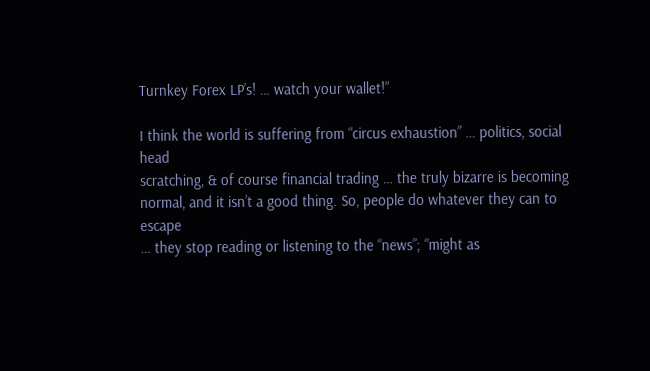Turnkey Forex LP’s! … watch your wallet!”

I think the world is suffering from “circus exhaustion” … politics, social head
scratching, & of course financial trading … the truly bizarre is becoming
normal, and it isn’t a good thing. So, people do whatever they can to escape
… they stop reading or listening to the “news”; “might as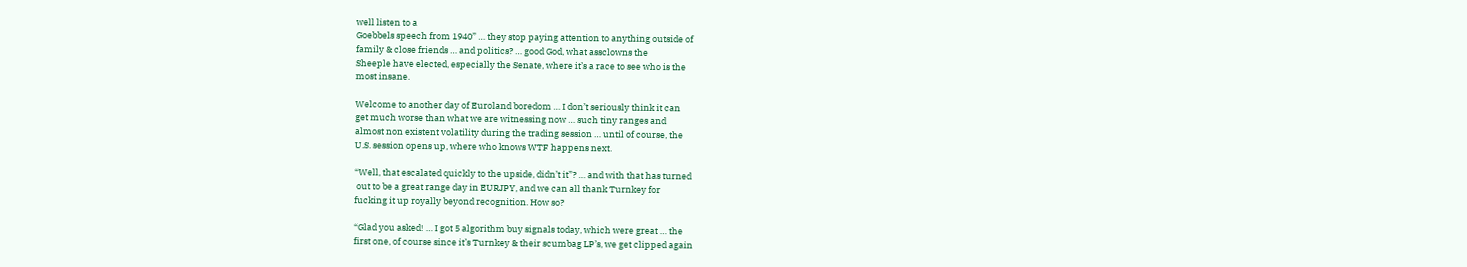well listen to a
Goebbels speech from 1940” … they stop paying attention to anything outside of
family & close friends … and politics? … good God, what assclowns the
Sheeple have elected, especially the Senate, where it’s a race to see who is the
most insane.

Welcome to another day of Euroland boredom … I don’t seriously think it can
get much worse than what we are witnessing now … such tiny ranges and
almost non existent volatility during the trading session … until of course, the
U.S. session opens up, where who knows WTF happens next.

“Well, that escalated quickly to the upside, didn’t it”? … and with that has turned
 out to be a great range day in EURJPY, and we can all thank Turnkey for
fucking it up royally beyond recognition. How so?

“Glad you asked! … I got 5 algorithm buy signals today, which were great … the
first one, of course since it’s Turnkey & their scumbag LP’s, we get clipped again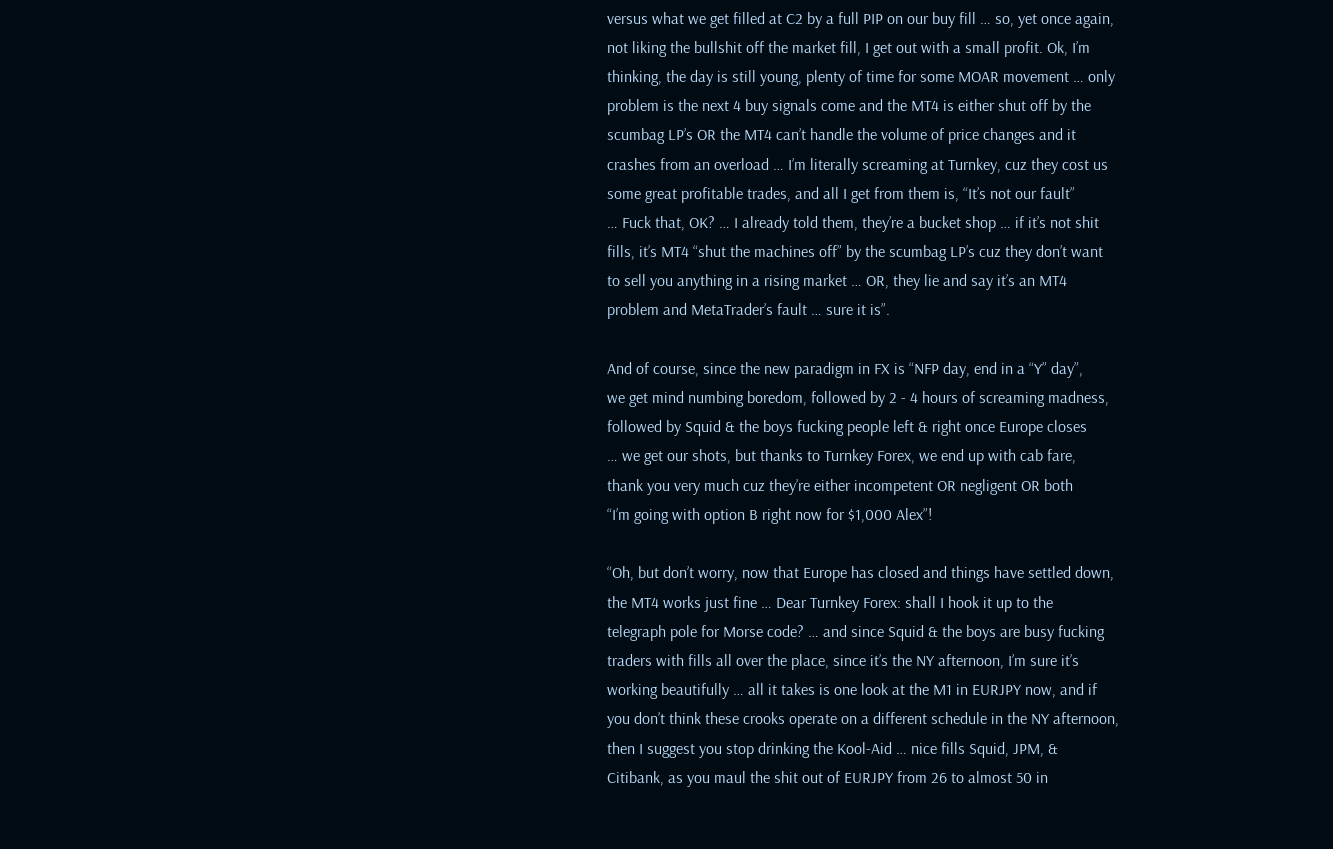versus what we get filled at C2 by a full PIP on our buy fill … so, yet once again,
not liking the bullshit off the market fill, I get out with a small profit. Ok, I’m
thinking, the day is still young, plenty of time for some MOAR movement … only
problem is the next 4 buy signals come and the MT4 is either shut off by the
scumbag LP’s OR the MT4 can’t handle the volume of price changes and it
crashes from an overload … I’m literally screaming at Turnkey, cuz they cost us
some great profitable trades, and all I get from them is, “It’s not our fault”
… Fuck that, OK? … I already told them, they’re a bucket shop … if it’s not shit
fills, it’s MT4 “shut the machines off” by the scumbag LP’s cuz they don’t want
to sell you anything in a rising market … OR, they lie and say it’s an MT4
problem and MetaTrader’s fault … sure it is”.

And of course, since the new paradigm in FX is “NFP day, end in a “Y” day”,
we get mind numbing boredom, followed by 2 - 4 hours of screaming madness,
followed by Squid & the boys fucking people left & right once Europe closes
… we get our shots, but thanks to Turnkey Forex, we end up with cab fare,
thank you very much cuz they’re either incompetent OR negligent OR both
“I’m going with option B right now for $1,000 Alex”!

“Oh, but don’t worry, now that Europe has closed and things have settled down,
the MT4 works just fine … Dear Turnkey Forex: shall I hook it up to the
telegraph pole for Morse code? … and since Squid & the boys are busy fucking
traders with fills all over the place, since it’s the NY afternoon, I’m sure it’s
working beautifully … all it takes is one look at the M1 in EURJPY now, and if
you don’t think these crooks operate on a different schedule in the NY afternoon,
then I suggest you stop drinking the Kool-Aid … nice fills Squid, JPM, &
Citibank, as you maul the shit out of EURJPY from 26 to almost 50 in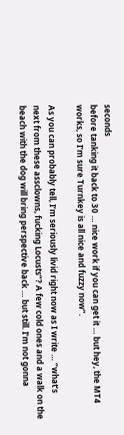seconds
before tanking it back to 30 … nice work if you can get it … but hey, the MT4
works, so I’m sure Turnkey is all nice and fuzzy now”.

As you can probably tell, I’m seriously livid right now as I write … “what’s
next from these assclowns, fucking Locusts”? A few cold ones and a walk on the
beach with the dog will bring perspective back … but still. I’m not gonna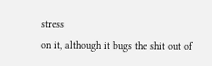stress
on it, although it bugs the shit out of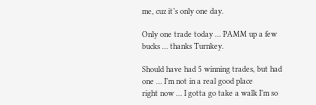me, cuz it’s only one day.

Only one trade today … PAMM up a few bucks … thanks Turnkey.

Should have had 5 winning trades, but had one … I’m not in a real good place
right now … I gotta go take a walk I’m so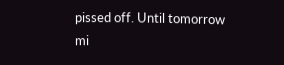pissed off. Until tomorrow mi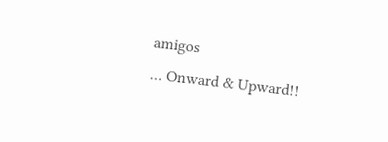amigos
… Onward & Upward!!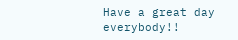Have a great day everybody!!